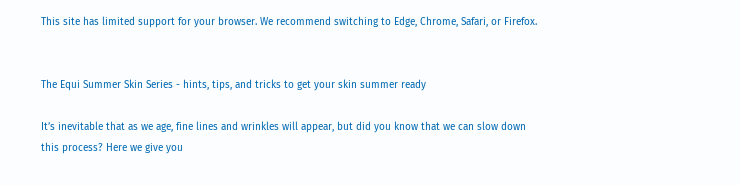This site has limited support for your browser. We recommend switching to Edge, Chrome, Safari, or Firefox.


The Equi Summer Skin Series - hints, tips, and tricks to get your skin summer ready

It’s inevitable that as we age, fine lines and wrinkles will appear, but did you know that we can slow down this process? Here we give you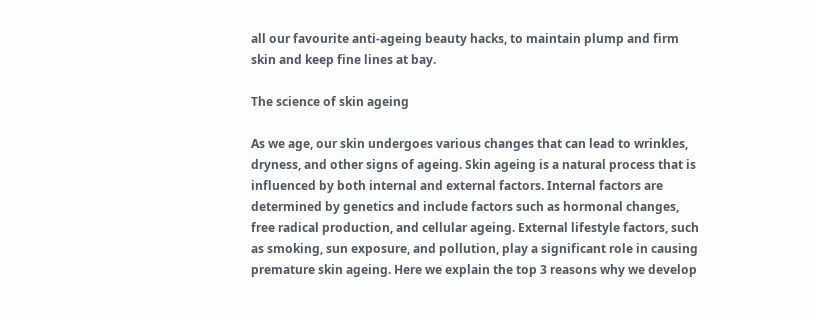all our favourite anti-ageing beauty hacks, to maintain plump and firm skin and keep fine lines at bay.

The science of skin ageing

As we age, our skin undergoes various changes that can lead to wrinkles, dryness, and other signs of ageing. Skin ageing is a natural process that is influenced by both internal and external factors. Internal factors are determined by genetics and include factors such as hormonal changes, free radical production, and cellular ageing. External lifestyle factors, such as smoking, sun exposure, and pollution, play a significant role in causing premature skin ageing. Here we explain the top 3 reasons why we develop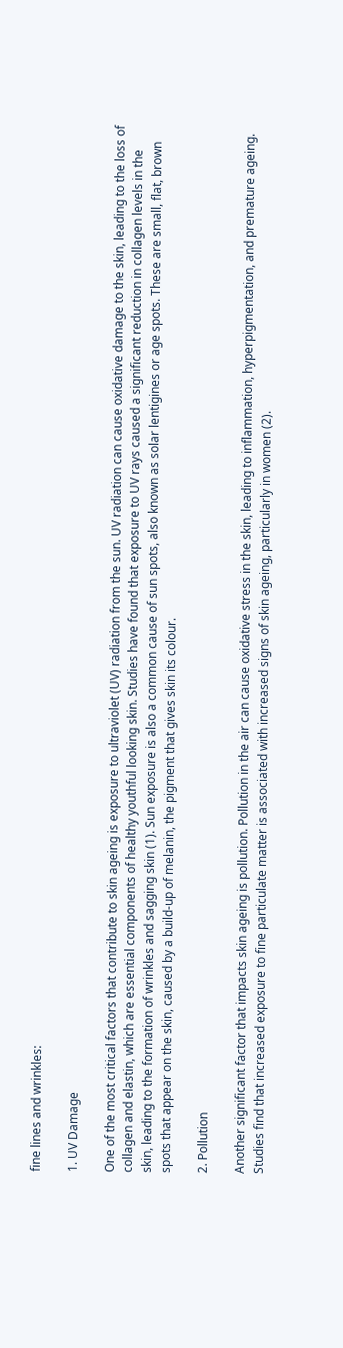fine lines and wrinkles:

1. UV Damage

One of the most critical factors that contribute to skin ageing is exposure to ultraviolet (UV) radiation from the sun. UV radiation can cause oxidative damage to the skin, leading to the loss of collagen and elastin, which are essential components of healthy youthful looking skin. Studies have found that exposure to UV rays caused a significant reduction in collagen levels in the skin, leading to the formation of wrinkles and sagging skin (1). Sun exposure is also a common cause of sun spots, also known as solar lentigines or age spots. These are small, flat, brown spots that appear on the skin, caused by a build-up of melanin, the pigment that gives skin its colour.

2. Pollution

Another significant factor that impacts skin ageing is pollution. Pollution in the air can cause oxidative stress in the skin, leading to inflammation, hyperpigmentation, and premature ageing. Studies find that increased exposure to fine particulate matter is associated with increased signs of skin ageing, particularly in women (2).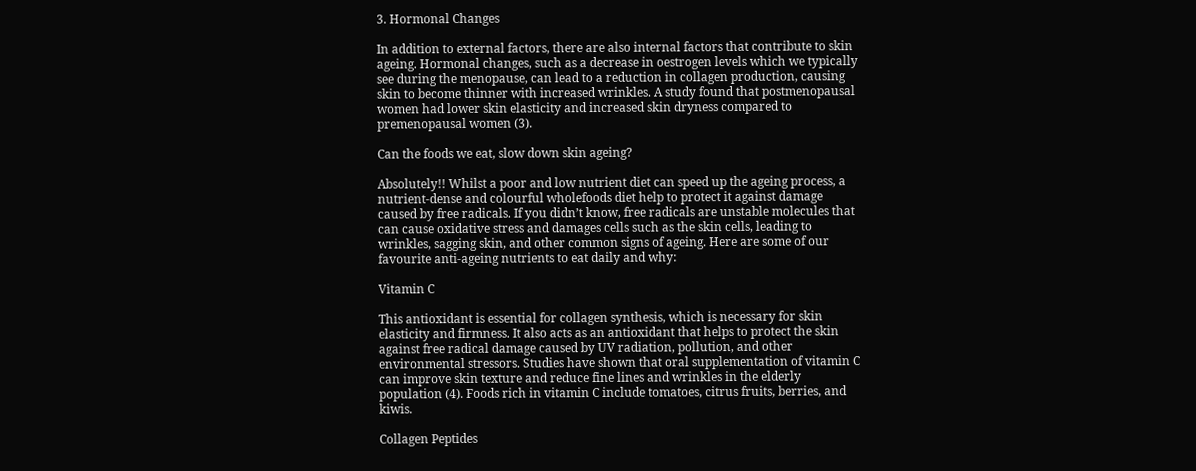3. Hormonal Changes

In addition to external factors, there are also internal factors that contribute to skin ageing. Hormonal changes, such as a decrease in oestrogen levels which we typically see during the menopause, can lead to a reduction in collagen production, causing skin to become thinner with increased wrinkles. A study found that postmenopausal women had lower skin elasticity and increased skin dryness compared to premenopausal women (3).

Can the foods we eat, slow down skin ageing?

Absolutely!! Whilst a poor and low nutrient diet can speed up the ageing process, a nutrient-dense and colourful wholefoods diet help to protect it against damage caused by free radicals. If you didn’t know, free radicals are unstable molecules that can cause oxidative stress and damages cells such as the skin cells, leading to wrinkles, sagging skin, and other common signs of ageing. Here are some of our favourite anti-ageing nutrients to eat daily and why:

Vitamin C

This antioxidant is essential for collagen synthesis, which is necessary for skin elasticity and firmness. It also acts as an antioxidant that helps to protect the skin against free radical damage caused by UV radiation, pollution, and other environmental stressors. Studies have shown that oral supplementation of vitamin C can improve skin texture and reduce fine lines and wrinkles in the elderly population (4). Foods rich in vitamin C include tomatoes, citrus fruits, berries, and kiwis.

Collagen Peptides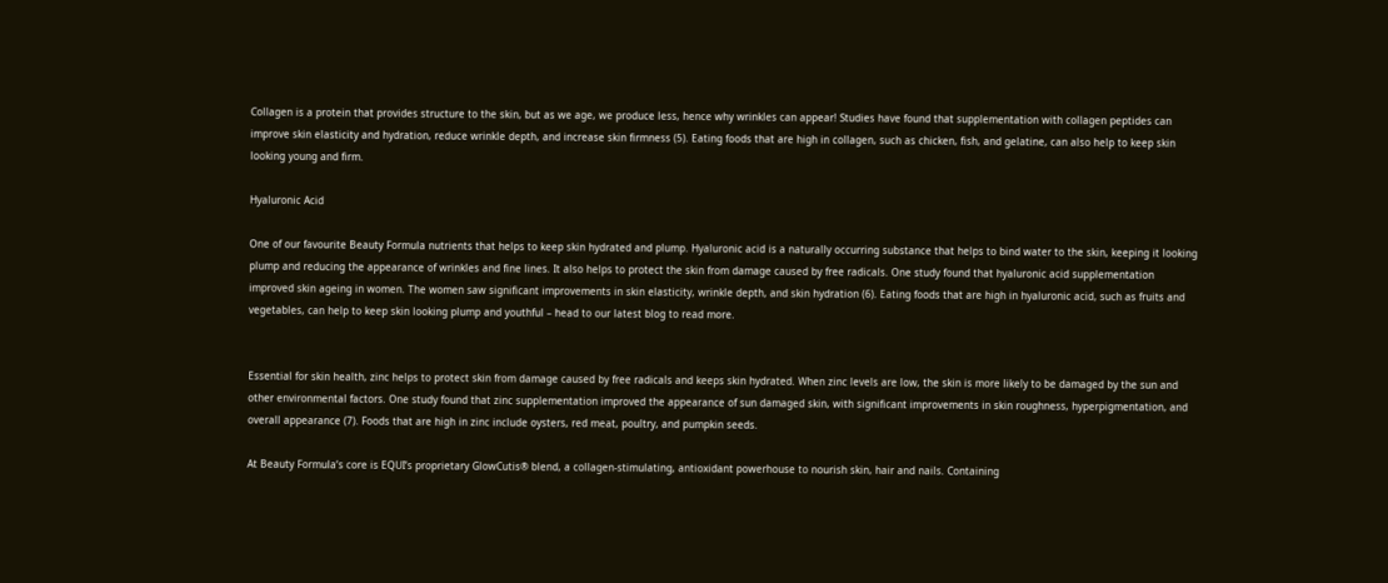Collagen is a protein that provides structure to the skin, but as we age, we produce less, hence why wrinkles can appear! Studies have found that supplementation with collagen peptides can improve skin elasticity and hydration, reduce wrinkle depth, and increase skin firmness (5). Eating foods that are high in collagen, such as chicken, fish, and gelatine, can also help to keep skin looking young and firm.

Hyaluronic Acid

One of our favourite Beauty Formula nutrients that helps to keep skin hydrated and plump. Hyaluronic acid is a naturally occurring substance that helps to bind water to the skin, keeping it looking plump and reducing the appearance of wrinkles and fine lines. It also helps to protect the skin from damage caused by free radicals. One study found that hyaluronic acid supplementation improved skin ageing in women. The women saw significant improvements in skin elasticity, wrinkle depth, and skin hydration (6). Eating foods that are high in hyaluronic acid, such as fruits and vegetables, can help to keep skin looking plump and youthful – head to our latest blog to read more.


Essential for skin health, zinc helps to protect skin from damage caused by free radicals and keeps skin hydrated. When zinc levels are low, the skin is more likely to be damaged by the sun and other environmental factors. One study found that zinc supplementation improved the appearance of sun damaged skin, with significant improvements in skin roughness, hyperpigmentation, and overall appearance (7). Foods that are high in zinc include oysters, red meat, poultry, and pumpkin seeds.

At Beauty Formula’s core is EQUI’s proprietary GlowCutis® blend, a collagen-stimulating, antioxidant powerhouse to nourish skin, hair and nails. Containing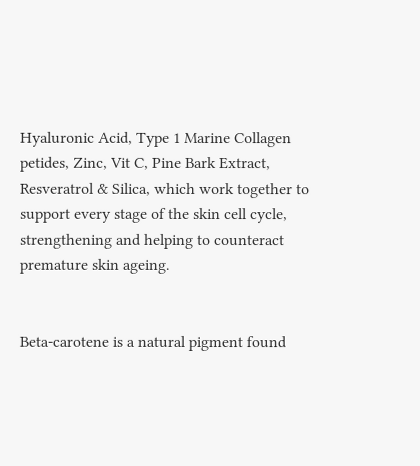Hyaluronic Acid, Type 1 Marine Collagen petides, Zinc, Vit C, Pine Bark Extract, Resveratrol & Silica, which work together to support every stage of the skin cell cycle, strengthening and helping to counteract premature skin ageing.


Beta-carotene is a natural pigment found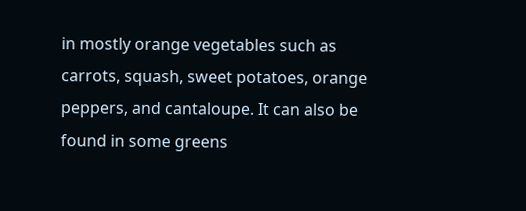in mostly orange vegetables such as carrots, squash, sweet potatoes, orange peppers, and cantaloupe. It can also be found in some greens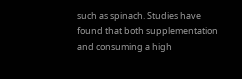such as spinach. Studies have found that both supplementation and consuming a high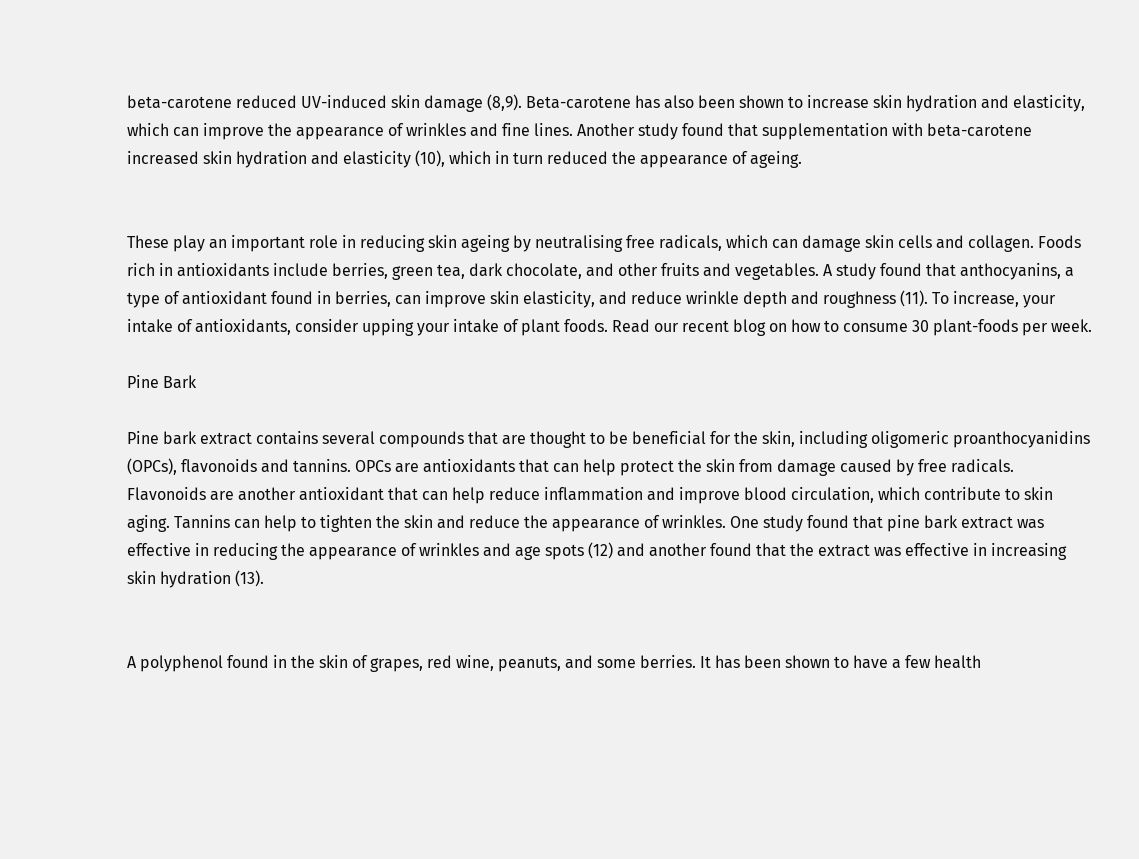beta-carotene reduced UV-induced skin damage (8,9). Beta-carotene has also been shown to increase skin hydration and elasticity, which can improve the appearance of wrinkles and fine lines. Another study found that supplementation with beta-carotene increased skin hydration and elasticity (10), which in turn reduced the appearance of ageing.


These play an important role in reducing skin ageing by neutralising free radicals, which can damage skin cells and collagen. Foods rich in antioxidants include berries, green tea, dark chocolate, and other fruits and vegetables. A study found that anthocyanins, a type of antioxidant found in berries, can improve skin elasticity, and reduce wrinkle depth and roughness (11). To increase, your intake of antioxidants, consider upping your intake of plant foods. Read our recent blog on how to consume 30 plant-foods per week.

Pine Bark

Pine bark extract contains several compounds that are thought to be beneficial for the skin, including oligomeric proanthocyanidins (OPCs), flavonoids and tannins. OPCs are antioxidants that can help protect the skin from damage caused by free radicals. Flavonoids are another antioxidant that can help reduce inflammation and improve blood circulation, which contribute to skin aging. Tannins can help to tighten the skin and reduce the appearance of wrinkles. One study found that pine bark extract was effective in reducing the appearance of wrinkles and age spots (12) and another found that the extract was effective in increasing skin hydration (13).


A polyphenol found in the skin of grapes, red wine, peanuts, and some berries. It has been shown to have a few health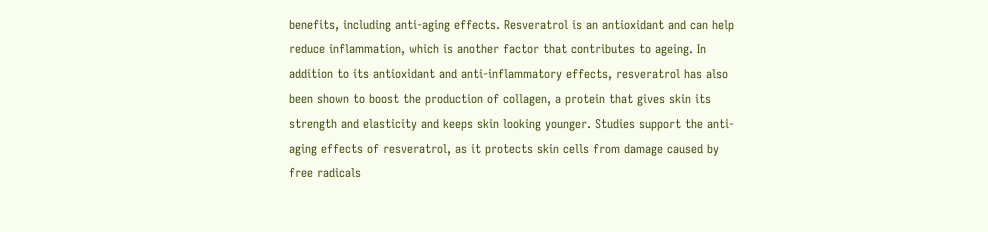benefits, including anti-aging effects. Resveratrol is an antioxidant and can help reduce inflammation, which is another factor that contributes to ageing. In addition to its antioxidant and anti-inflammatory effects, resveratrol has also been shown to boost the production of collagen, a protein that gives skin its strength and elasticity and keeps skin looking younger. Studies support the anti-aging effects of resveratrol, as it protects skin cells from damage caused by free radicals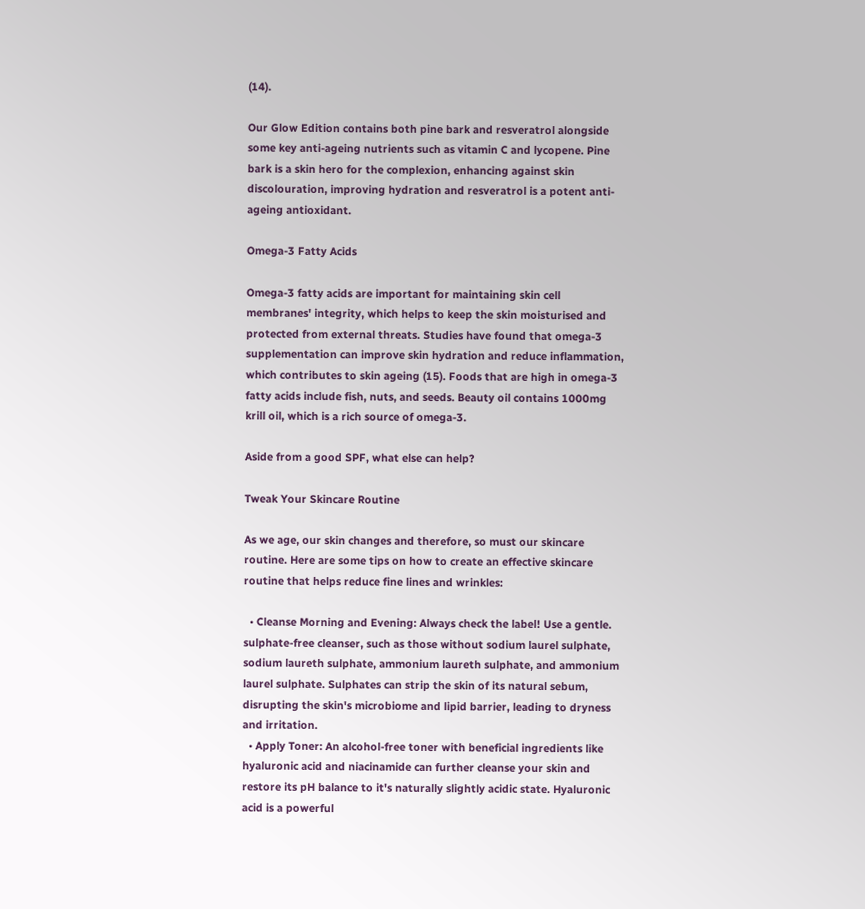(14).

Our Glow Edition contains both pine bark and resveratrol alongside some key anti-ageing nutrients such as vitamin C and lycopene. Pine bark is a skin hero for the complexion, enhancing against skin discolouration, improving hydration and resveratrol is a potent anti-ageing antioxidant.

Omega-3 Fatty Acids

Omega-3 fatty acids are important for maintaining skin cell membranes' integrity, which helps to keep the skin moisturised and protected from external threats. Studies have found that omega-3 supplementation can improve skin hydration and reduce inflammation, which contributes to skin ageing (15). Foods that are high in omega-3 fatty acids include fish, nuts, and seeds. Beauty oil contains 1000mg krill oil, which is a rich source of omega-3.

Aside from a good SPF, what else can help?

Tweak Your Skincare Routine

As we age, our skin changes and therefore, so must our skincare routine. Here are some tips on how to create an effective skincare routine that helps reduce fine lines and wrinkles:

  • Cleanse Morning and Evening: Always check the label! Use a gentle. sulphate-free cleanser, such as those without sodium laurel sulphate, sodium laureth sulphate, ammonium laureth sulphate, and ammonium laurel sulphate. Sulphates can strip the skin of its natural sebum, disrupting the skin's microbiome and lipid barrier, leading to dryness and irritation.
  • Apply Toner: An alcohol-free toner with beneficial ingredients like hyaluronic acid and niacinamide can further cleanse your skin and restore its pH balance to it's naturally slightly acidic state. Hyaluronic acid is a powerful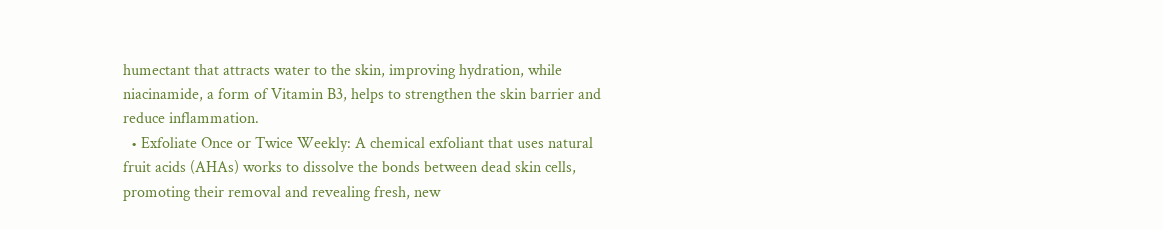humectant that attracts water to the skin, improving hydration, while niacinamide, a form of Vitamin B3, helps to strengthen the skin barrier and reduce inflammation.
  • Exfoliate Once or Twice Weekly: A chemical exfoliant that uses natural fruit acids (AHAs) works to dissolve the bonds between dead skin cells, promoting their removal and revealing fresh, new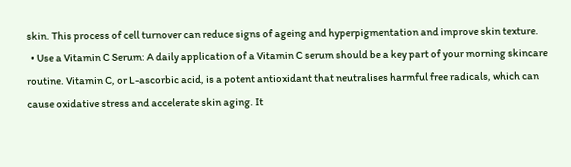skin. This process of cell turnover can reduce signs of ageing and hyperpigmentation and improve skin texture.
  • Use a Vitamin C Serum: A daily application of a Vitamin C serum should be a key part of your morning skincare routine. Vitamin C, or L-ascorbic acid, is a potent antioxidant that neutralises harmful free radicals, which can cause oxidative stress and accelerate skin aging. It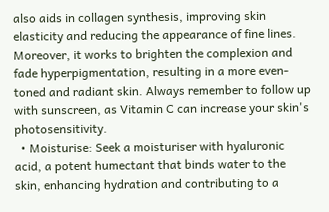also aids in collagen synthesis, improving skin elasticity and reducing the appearance of fine lines. Moreover, it works to brighten the complexion and fade hyperpigmentation, resulting in a more even-toned and radiant skin. Always remember to follow up with sunscreen, as Vitamin C can increase your skin's photosensitivity.
  • Moisturise: Seek a moisturiser with hyaluronic acid, a potent humectant that binds water to the skin, enhancing hydration and contributing to a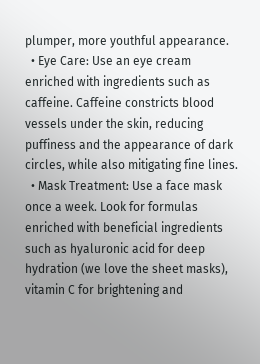plumper, more youthful appearance.
  • Eye Care: Use an eye cream enriched with ingredients such as caffeine. Caffeine constricts blood vessels under the skin, reducing puffiness and the appearance of dark circles, while also mitigating fine lines.
  • Mask Treatment: Use a face mask once a week. Look for formulas enriched with beneficial ingredients such as hyaluronic acid for deep hydration (we love the sheet masks), vitamin C for brightening and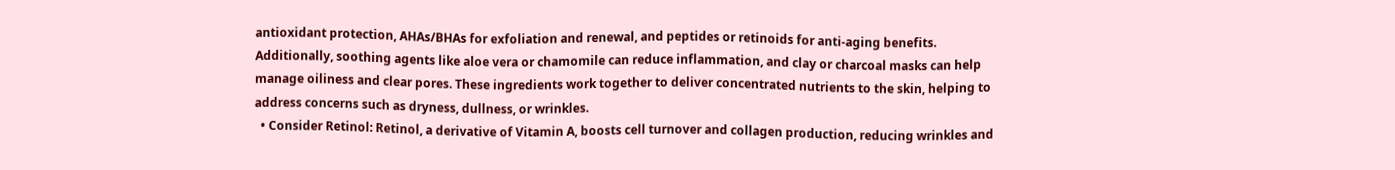antioxidant protection, AHAs/BHAs for exfoliation and renewal, and peptides or retinoids for anti-aging benefits. Additionally, soothing agents like aloe vera or chamomile can reduce inflammation, and clay or charcoal masks can help manage oiliness and clear pores. These ingredients work together to deliver concentrated nutrients to the skin, helping to address concerns such as dryness, dullness, or wrinkles.
  • Consider Retinol: Retinol, a derivative of Vitamin A, boosts cell turnover and collagen production, reducing wrinkles and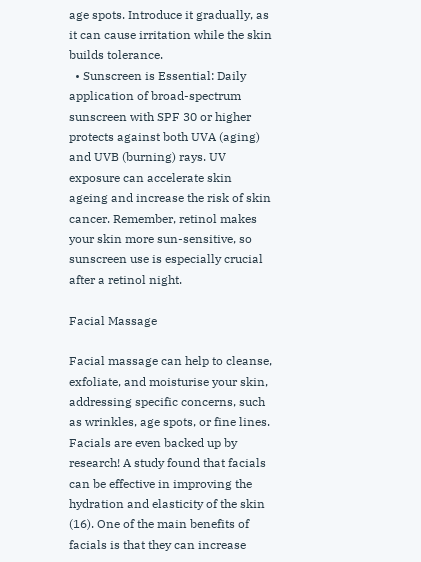age spots. Introduce it gradually, as it can cause irritation while the skin builds tolerance.
  • Sunscreen is Essential: Daily application of broad-spectrum sunscreen with SPF 30 or higher protects against both UVA (aging) and UVB (burning) rays. UV exposure can accelerate skin ageing and increase the risk of skin cancer. Remember, retinol makes your skin more sun-sensitive, so sunscreen use is especially crucial after a retinol night.

Facial Massage

Facial massage can help to cleanse, exfoliate, and moisturise your skin, addressing specific concerns, such as wrinkles, age spots, or fine lines. Facials are even backed up by research! A study found that facials can be effective in improving the hydration and elasticity of the skin (16). One of the main benefits of facials is that they can increase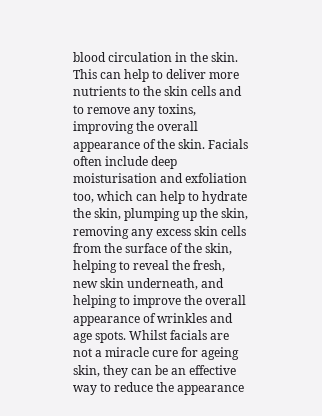blood circulation in the skin. This can help to deliver more nutrients to the skin cells and to remove any toxins, improving the overall appearance of the skin. Facials often include deep moisturisation and exfoliation too, which can help to hydrate the skin, plumping up the skin, removing any excess skin cells from the surface of the skin, helping to reveal the fresh, new skin underneath, and helping to improve the overall appearance of wrinkles and age spots. Whilst facials are not a miracle cure for ageing skin, they can be an effective way to reduce the appearance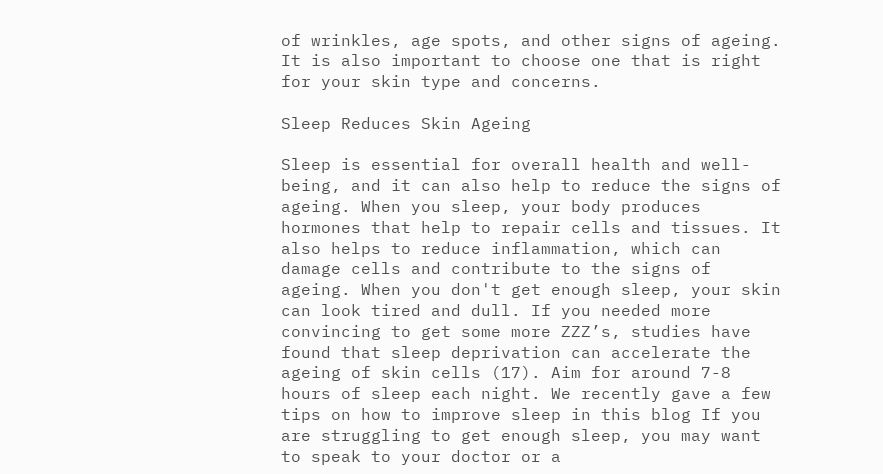of wrinkles, age spots, and other signs of ageing. It is also important to choose one that is right for your skin type and concerns.

Sleep Reduces Skin Ageing

Sleep is essential for overall health and well-being, and it can also help to reduce the signs of ageing. When you sleep, your body produces hormones that help to repair cells and tissues. It also helps to reduce inflammation, which can damage cells and contribute to the signs of ageing. When you don't get enough sleep, your skin can look tired and dull. If you needed more convincing to get some more ZZZ’s, studies have found that sleep deprivation can accelerate the ageing of skin cells (17). Aim for around 7-8 hours of sleep each night. We recently gave a few tips on how to improve sleep in this blog If you are struggling to get enough sleep, you may want to speak to your doctor or a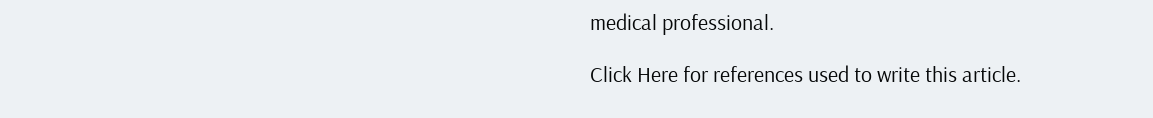medical professional.

Click Here for references used to write this article.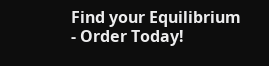Find your Equilibrium - Order Today!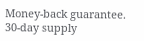Money-back guarantee. 30-day supply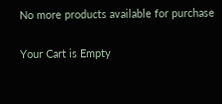No more products available for purchase

Your Cart is Empty